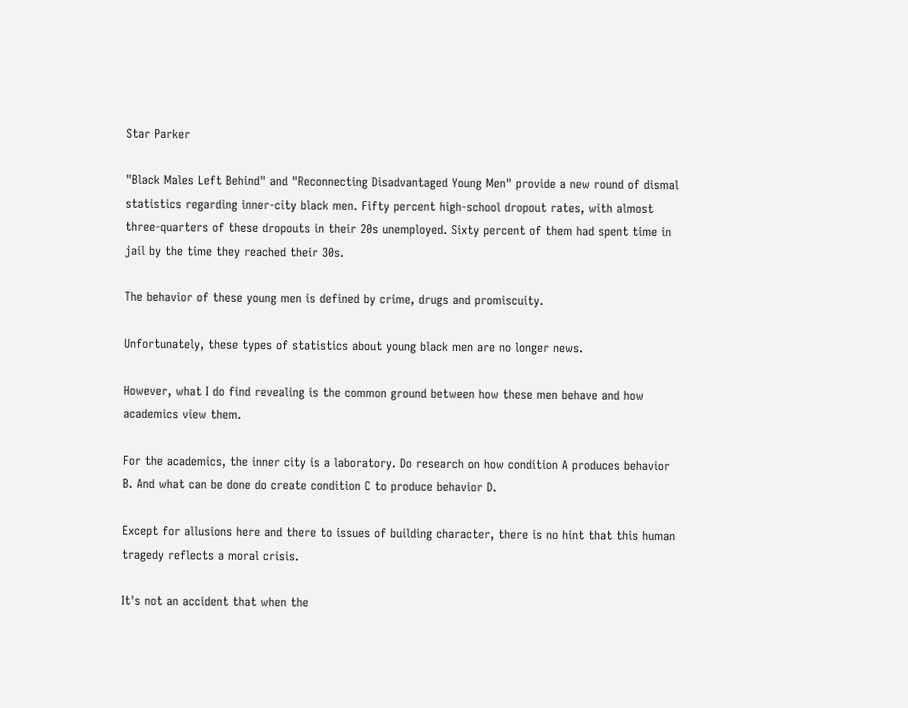Star Parker

"Black Males Left Behind" and "Reconnecting Disadvantaged Young Men" provide a new round of dismal statistics regarding inner-city black men. Fifty percent high-school dropout rates, with almost three-quarters of these dropouts in their 20s unemployed. Sixty percent of them had spent time in jail by the time they reached their 30s.

The behavior of these young men is defined by crime, drugs and promiscuity.

Unfortunately, these types of statistics about young black men are no longer news.

However, what I do find revealing is the common ground between how these men behave and how academics view them.

For the academics, the inner city is a laboratory. Do research on how condition A produces behavior B. And what can be done do create condition C to produce behavior D.

Except for allusions here and there to issues of building character, there is no hint that this human tragedy reflects a moral crisis.

It's not an accident that when the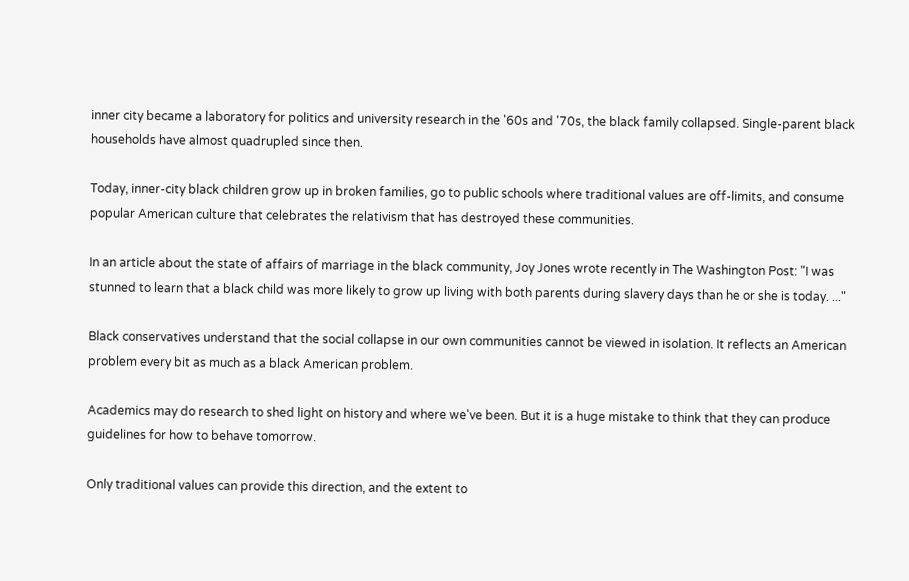inner city became a laboratory for politics and university research in the '60s and '70s, the black family collapsed. Single-parent black households have almost quadrupled since then.

Today, inner-city black children grow up in broken families, go to public schools where traditional values are off-limits, and consume popular American culture that celebrates the relativism that has destroyed these communities.

In an article about the state of affairs of marriage in the black community, Joy Jones wrote recently in The Washington Post: "I was stunned to learn that a black child was more likely to grow up living with both parents during slavery days than he or she is today. ..."

Black conservatives understand that the social collapse in our own communities cannot be viewed in isolation. It reflects an American problem every bit as much as a black American problem.

Academics may do research to shed light on history and where we've been. But it is a huge mistake to think that they can produce guidelines for how to behave tomorrow.

Only traditional values can provide this direction, and the extent to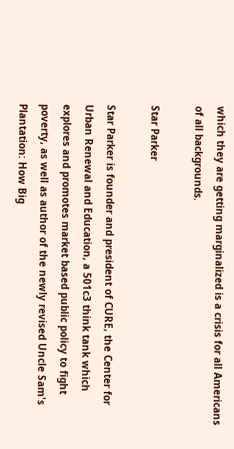which they are getting marginalized is a crisis for all Americans of all backgrounds.

Star Parker

Star Parker is founder and president of CURE, the Center for Urban Renewal and Education, a 501c3 think tank which explores and promotes market based public policy to fight poverty, as well as author of the newly revised Uncle Sam's Plantation: How Big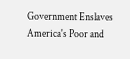Government Enslaves America's Poor and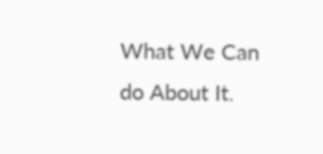What We Can do About It.